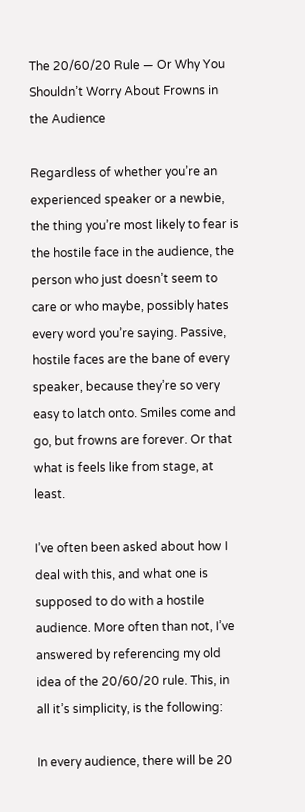The 20/60/20 Rule — Or Why You Shouldn’t Worry About Frowns in the Audience

Regardless of whether you’re an experienced speaker or a newbie, the thing you’re most likely to fear is the hostile face in the audience, the person who just doesn’t seem to care or who maybe, possibly hates every word you’re saying. Passive, hostile faces are the bane of every speaker, because they’re so very easy to latch onto. Smiles come and go, but frowns are forever. Or that what is feels like from stage, at least.

I’ve often been asked about how I deal with this, and what one is supposed to do with a hostile audience. More often than not, I’ve answered by referencing my old idea of the 20/60/20 rule. This, in all it’s simplicity, is the following:

In every audience, there will be 20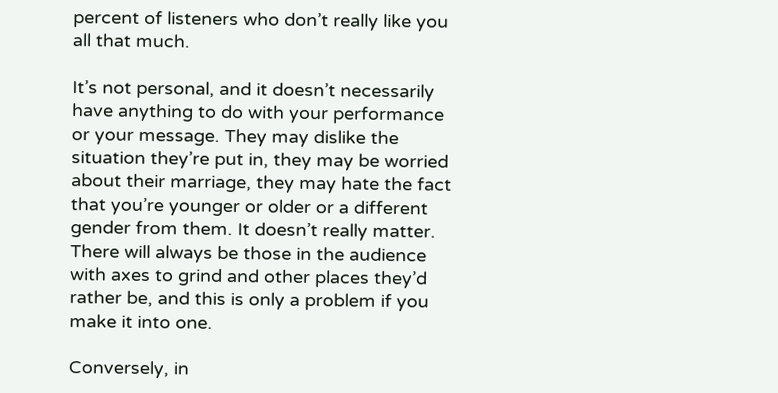percent of listeners who don’t really like you all that much.

It’s not personal, and it doesn’t necessarily have anything to do with your performance or your message. They may dislike the situation they’re put in, they may be worried about their marriage, they may hate the fact that you’re younger or older or a different gender from them. It doesn’t really matter. There will always be those in the audience with axes to grind and other places they’d rather be, and this is only a problem if you make it into one.

Conversely, in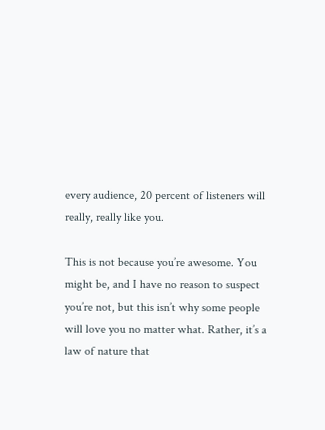every audience, 20 percent of listeners will really, really like you.

This is not because you’re awesome. You might be, and I have no reason to suspect you’re not, but this isn’t why some people will love you no matter what. Rather, it’s a law of nature that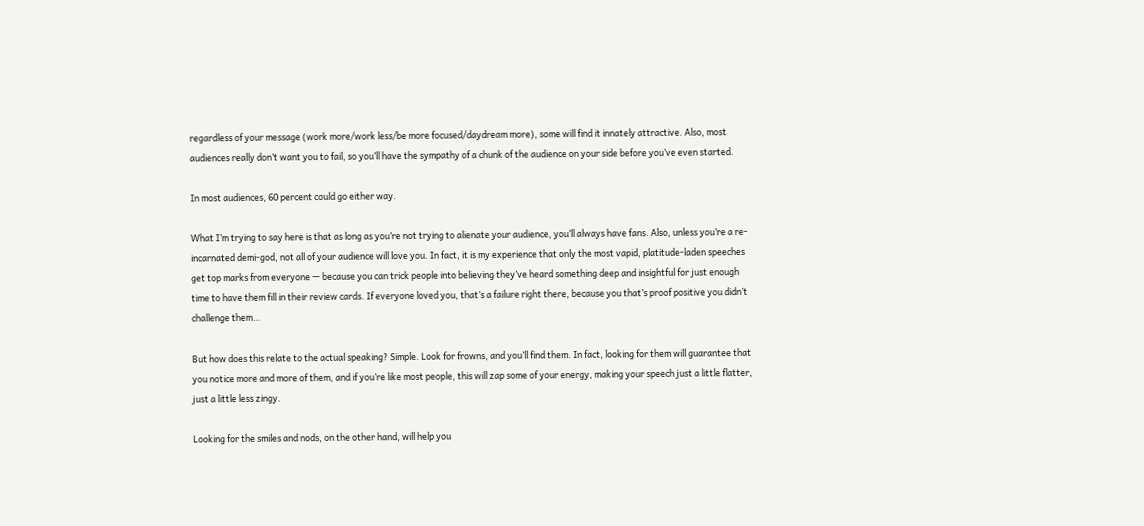regardless of your message (work more/work less/be more focused/daydream more), some will find it innately attractive. Also, most audiences really don’t want you to fail, so you’ll have the sympathy of a chunk of the audience on your side before you’ve even started.

In most audiences, 60 percent could go either way.

What I’m trying to say here is that as long as you’re not trying to alienate your audience, you’ll always have fans. Also, unless you’re a re-incarnated demi-god, not all of your audience will love you. In fact, it is my experience that only the most vapid, platitude-laden speeches get top marks from everyone — because you can trick people into believing they’ve heard something deep and insightful for just enough time to have them fill in their review cards. If everyone loved you, that’s a failure right there, because you that’s proof positive you didn’t challenge them…

But how does this relate to the actual speaking? Simple. Look for frowns, and you’ll find them. In fact, looking for them will guarantee that you notice more and more of them, and if you’re like most people, this will zap some of your energy, making your speech just a little flatter, just a little less zingy.

Looking for the smiles and nods, on the other hand, will help you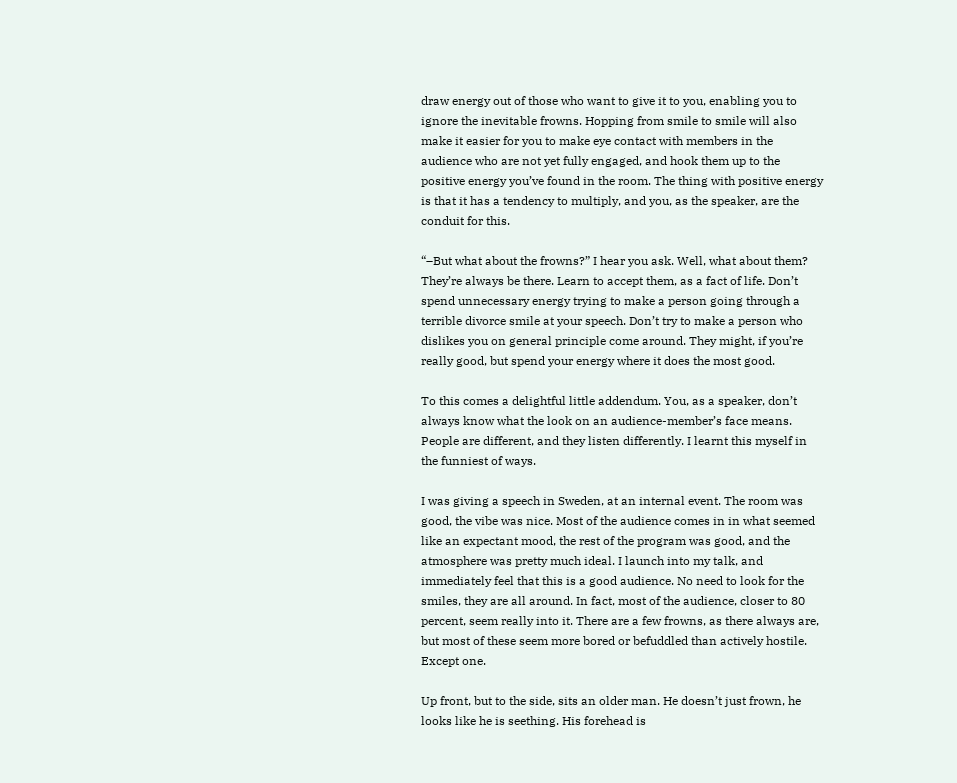draw energy out of those who want to give it to you, enabling you to ignore the inevitable frowns. Hopping from smile to smile will also make it easier for you to make eye contact with members in the audience who are not yet fully engaged, and hook them up to the positive energy you’ve found in the room. The thing with positive energy is that it has a tendency to multiply, and you, as the speaker, are the conduit for this.

“–But what about the frowns?” I hear you ask. Well, what about them? They’re always be there. Learn to accept them, as a fact of life. Don’t spend unnecessary energy trying to make a person going through a terrible divorce smile at your speech. Don’t try to make a person who dislikes you on general principle come around. They might, if you’re really good, but spend your energy where it does the most good.

To this comes a delightful little addendum. You, as a speaker, don’t always know what the look on an audience-member’s face means. People are different, and they listen differently. I learnt this myself in the funniest of ways.

I was giving a speech in Sweden, at an internal event. The room was good, the vibe was nice. Most of the audience comes in in what seemed like an expectant mood, the rest of the program was good, and the atmosphere was pretty much ideal. I launch into my talk, and immediately feel that this is a good audience. No need to look for the smiles, they are all around. In fact, most of the audience, closer to 80 percent, seem really into it. There are a few frowns, as there always are, but most of these seem more bored or befuddled than actively hostile. Except one.

Up front, but to the side, sits an older man. He doesn’t just frown, he looks like he is seething. His forehead is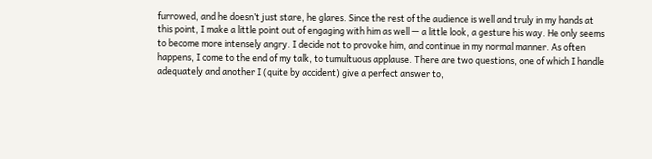furrowed, and he doesn’t just stare, he glares. Since the rest of the audience is well and truly in my hands at this point, I make a little point out of engaging with him as well — a little look, a gesture his way. He only seems to become more intensely angry. I decide not to provoke him, and continue in my normal manner. As often happens, I come to the end of my talk, to tumultuous applause. There are two questions, one of which I handle adequately and another I (quite by accident) give a perfect answer to,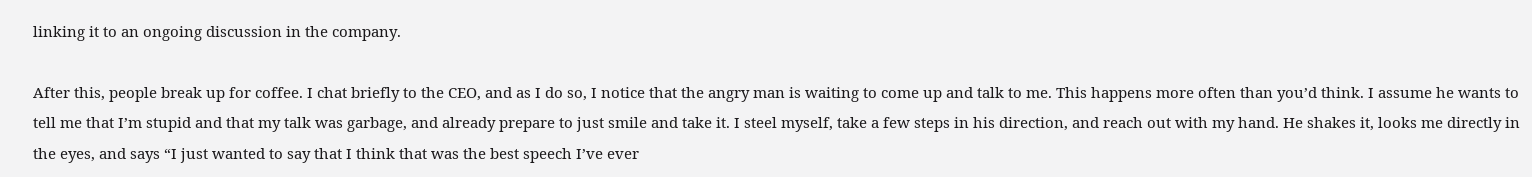linking it to an ongoing discussion in the company.

After this, people break up for coffee. I chat briefly to the CEO, and as I do so, I notice that the angry man is waiting to come up and talk to me. This happens more often than you’d think. I assume he wants to tell me that I’m stupid and that my talk was garbage, and already prepare to just smile and take it. I steel myself, take a few steps in his direction, and reach out with my hand. He shakes it, looks me directly in the eyes, and says “I just wanted to say that I think that was the best speech I’ve ever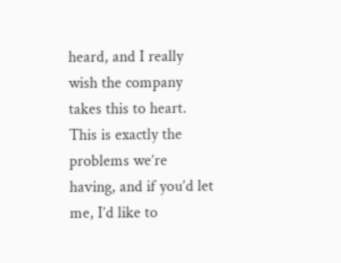heard, and I really wish the company takes this to heart. This is exactly the problems we’re having, and if you’d let me, I’d like to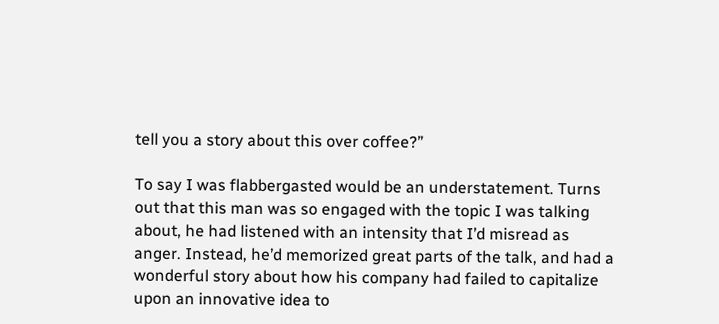tell you a story about this over coffee?”

To say I was flabbergasted would be an understatement. Turns out that this man was so engaged with the topic I was talking about, he had listened with an intensity that I’d misread as anger. Instead, he’d memorized great parts of the talk, and had a wonderful story about how his company had failed to capitalize upon an innovative idea to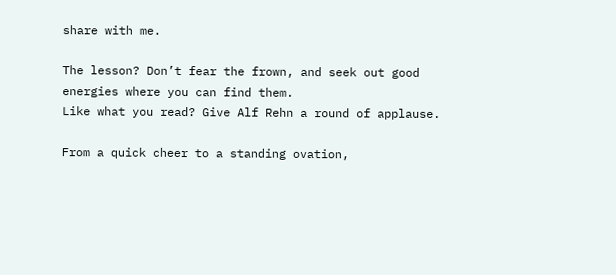share with me.

The lesson? Don’t fear the frown, and seek out good energies where you can find them.
Like what you read? Give Alf Rehn a round of applause.

From a quick cheer to a standing ovation,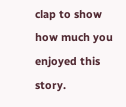clap to show how much you enjoyed this story.